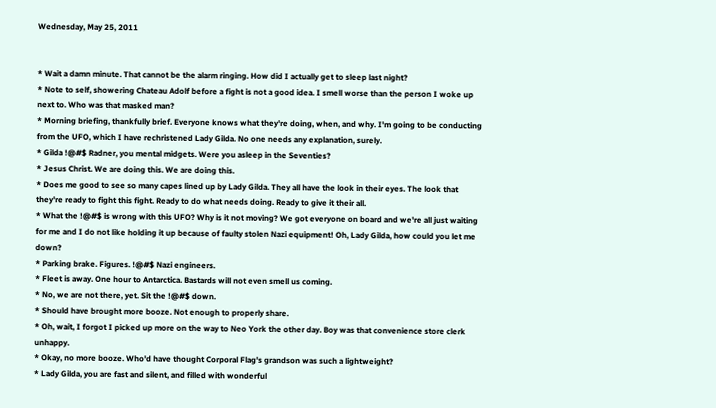Wednesday, May 25, 2011


* Wait a damn minute. That cannot be the alarm ringing. How did I actually get to sleep last night?
* Note to self, showering Chateau Adolf before a fight is not a good idea. I smell worse than the person I woke up next to. Who was that masked man?
* Morning briefing, thankfully brief. Everyone knows what they're doing, when, and why. I'm going to be conducting from the UFO, which I have rechristened Lady Gilda. No one needs any explanation, surely.
* Gilda !@#$ Radner, you mental midgets. Were you asleep in the Seventies?
* Jesus Christ. We are doing this. We are doing this.
* Does me good to see so many capes lined up by Lady Gilda. They all have the look in their eyes. The look that they're ready to fight this fight. Ready to do what needs doing. Ready to give it their all.
* What the !@#$ is wrong with this UFO? Why is it not moving? We got everyone on board and we're all just waiting for me and I do not like holding it up because of faulty stolen Nazi equipment! Oh, Lady Gilda, how could you let me down?
* Parking brake. Figures. !@#$ Nazi engineers.
* Fleet is away. One hour to Antarctica. Bastards will not even smell us coming.
* No, we are not there, yet. Sit the !@#$ down.
* Should have brought more booze. Not enough to properly share.
* Oh, wait, I forgot I picked up more on the way to Neo York the other day. Boy was that convenience store clerk unhappy.
* Okay, no more booze. Who'd have thought Corporal Flag's grandson was such a lightweight?
* Lady Gilda, you are fast and silent, and filled with wonderful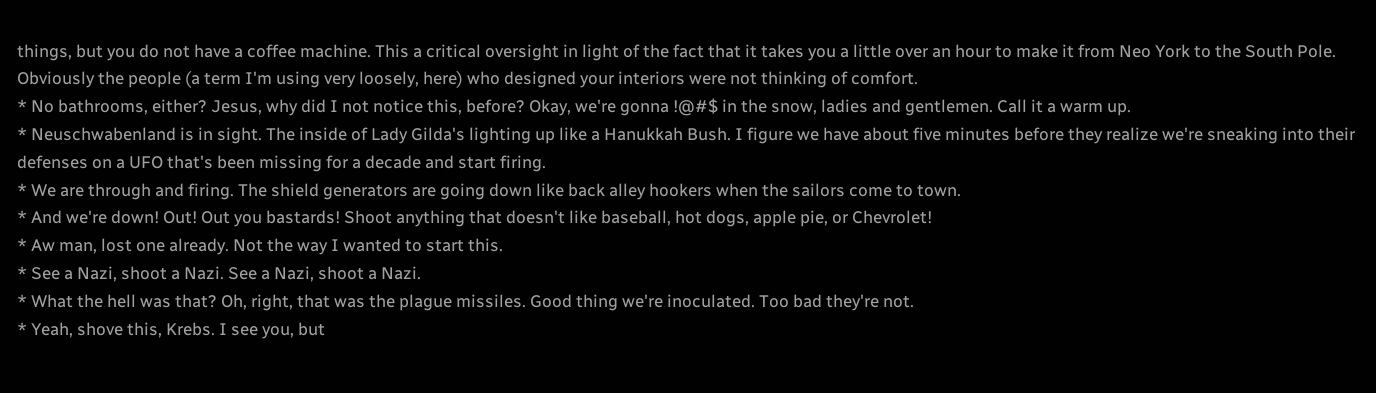things, but you do not have a coffee machine. This a critical oversight in light of the fact that it takes you a little over an hour to make it from Neo York to the South Pole. Obviously the people (a term I'm using very loosely, here) who designed your interiors were not thinking of comfort.
* No bathrooms, either? Jesus, why did I not notice this, before? Okay, we're gonna !@#$ in the snow, ladies and gentlemen. Call it a warm up.
* Neuschwabenland is in sight. The inside of Lady Gilda's lighting up like a Hanukkah Bush. I figure we have about five minutes before they realize we're sneaking into their defenses on a UFO that's been missing for a decade and start firing.
* We are through and firing. The shield generators are going down like back alley hookers when the sailors come to town.
* And we're down! Out! Out you bastards! Shoot anything that doesn't like baseball, hot dogs, apple pie, or Chevrolet!
* Aw man, lost one already. Not the way I wanted to start this.
* See a Nazi, shoot a Nazi. See a Nazi, shoot a Nazi.
* What the hell was that? Oh, right, that was the plague missiles. Good thing we're inoculated. Too bad they're not.
* Yeah, shove this, Krebs. I see you, but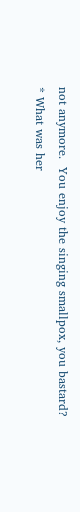not anymore.  You enjoy the singing smallpox, you bastard?
* What was her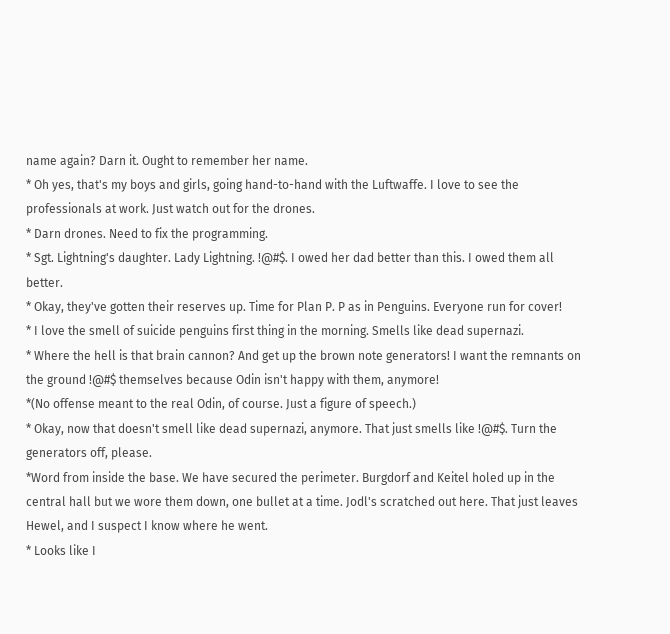name again? Darn it. Ought to remember her name.
* Oh yes, that's my boys and girls, going hand-to-hand with the Luftwaffe. I love to see the professionals at work. Just watch out for the drones.
* Darn drones. Need to fix the programming.
* Sgt. Lightning's daughter. Lady Lightning. !@#$. I owed her dad better than this. I owed them all better.
* Okay, they've gotten their reserves up. Time for Plan P. P as in Penguins. Everyone run for cover!
* I love the smell of suicide penguins first thing in the morning. Smells like dead supernazi.
* Where the hell is that brain cannon? And get up the brown note generators! I want the remnants on the ground !@#$ themselves because Odin isn't happy with them, anymore!
*(No offense meant to the real Odin, of course. Just a figure of speech.)
* Okay, now that doesn't smell like dead supernazi, anymore. That just smells like !@#$. Turn the generators off, please.
*Word from inside the base. We have secured the perimeter. Burgdorf and Keitel holed up in the central hall but we wore them down, one bullet at a time. Jodl's scratched out here. That just leaves Hewel, and I suspect I know where he went.
* Looks like I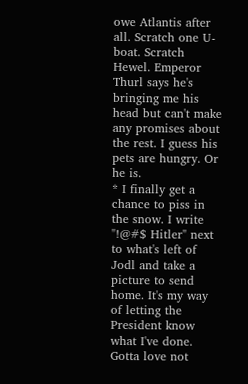owe Atlantis after all. Scratch one U-boat. Scratch Hewel. Emperor Thurl says he's bringing me his head but can't make any promises about the rest. I guess his pets are hungry. Or he is.
* I finally get a chance to piss in the snow. I write "!@#$ Hitler" next to what's left of Jodl and take a picture to send home. It's my way of letting the President know what I've done. Gotta love not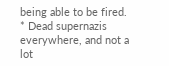being able to be fired.
* Dead supernazis everywhere, and not a lot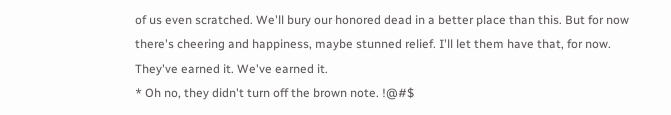of us even scratched. We'll bury our honored dead in a better place than this. But for now there's cheering and happiness, maybe stunned relief. I'll let them have that, for now. They've earned it. We've earned it.
* Oh no, they didn't turn off the brown note. !@#$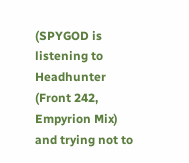(SPYGOD is listening to Headhunter (Front 242, Empyrion Mix) and trying not to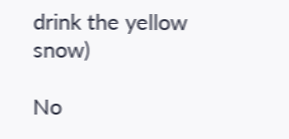drink the yellow snow)

No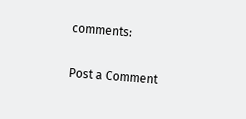comments:

Post a Comment